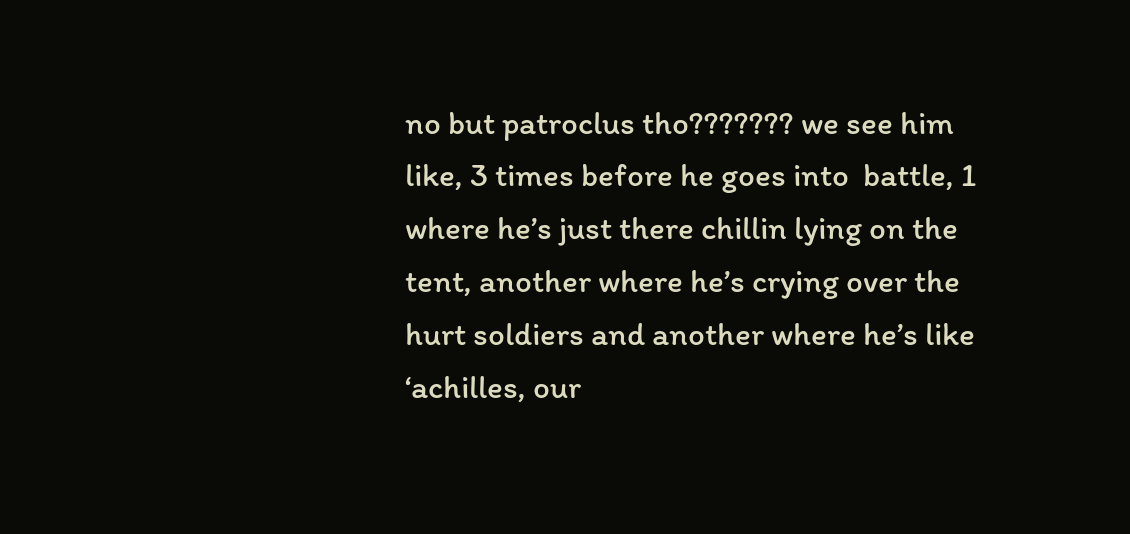no but patroclus tho??????? we see him like, 3 times before he goes into  battle, 1 where he’s just there chillin lying on the tent, another where he’s crying over the hurt soldiers and another where he’s like ‘achilles, our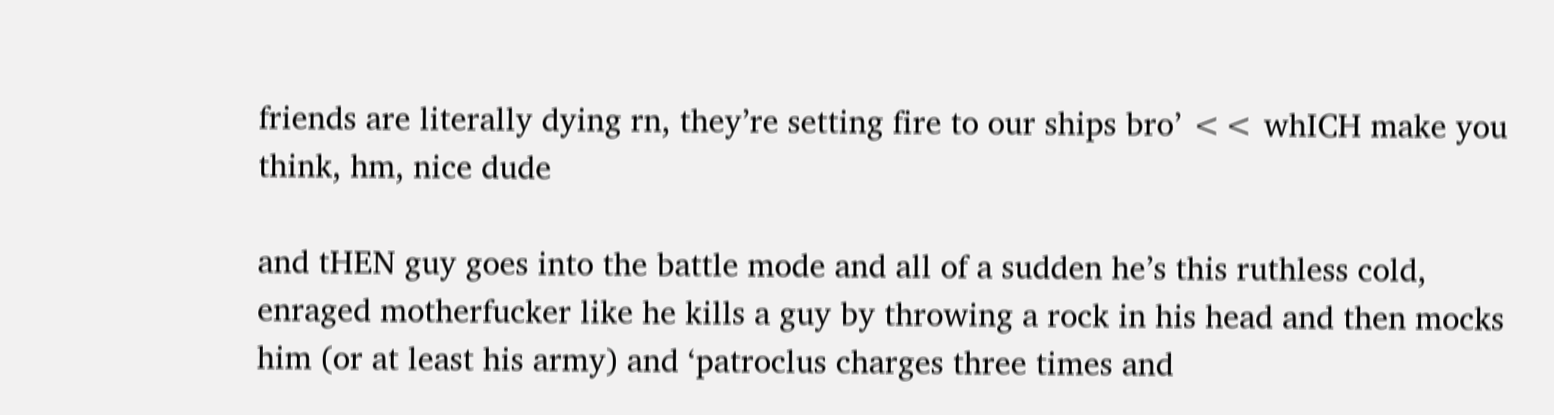friends are literally dying rn, they’re setting fire to our ships bro’ << whICH make you think, hm, nice dude

and tHEN guy goes into the battle mode and all of a sudden he’s this ruthless cold, enraged motherfucker like he kills a guy by throwing a rock in his head and then mocks him (or at least his army) and ‘patroclus charges three times and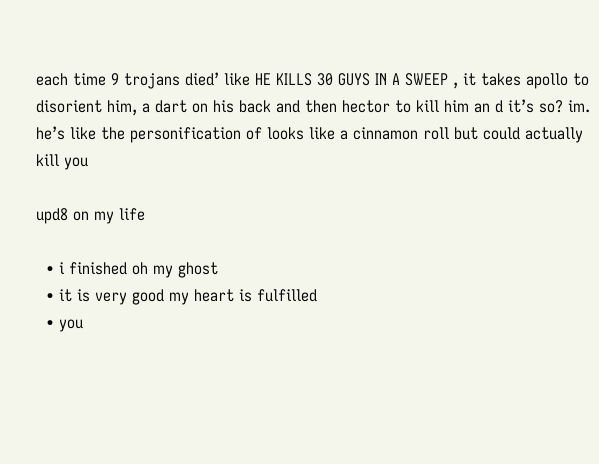each time 9 trojans died’ like HE KILLS 30 GUYS IN A SWEEP , it takes apollo to disorient him, a dart on his back and then hector to kill him an d it’s so? im. he’s like the personification of looks like a cinnamon roll but could actually kill you

upd8 on my life

  • i finished oh my ghost
  • it is very good my heart is fulfilled
  • you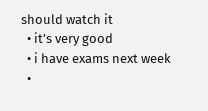should watch it
  • it’s very good
  • i have exams next week
  •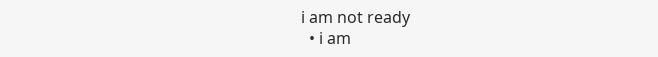i am not ready
  • i am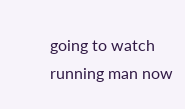going to watch running man now